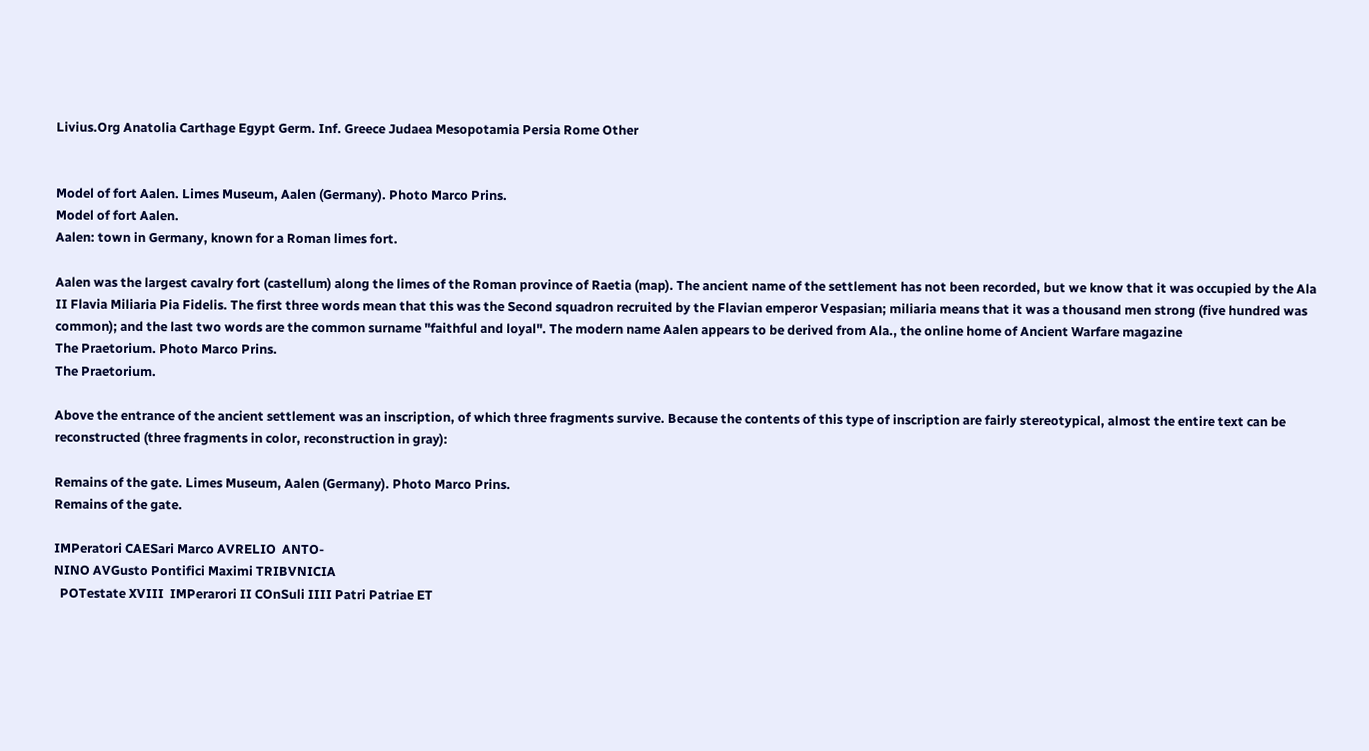Livius.Org Anatolia Carthage Egypt Germ. Inf. Greece Judaea Mesopotamia Persia Rome Other


Model of fort Aalen. Limes Museum, Aalen (Germany). Photo Marco Prins.
Model of fort Aalen.
Aalen: town in Germany, known for a Roman limes fort.

Aalen was the largest cavalry fort (castellum) along the limes of the Roman province of Raetia (map). The ancient name of the settlement has not been recorded, but we know that it was occupied by the Ala II Flavia Miliaria Pia Fidelis. The first three words mean that this was the Second squadron recruited by the Flavian emperor Vespasian; miliaria means that it was a thousand men strong (five hundred was common); and the last two words are the common surname "faithful and loyal". The modern name Aalen appears to be derived from Ala., the online home of Ancient Warfare magazine
The Praetorium. Photo Marco Prins.
The Praetorium.

Above the entrance of the ancient settlement was an inscription, of which three fragments survive. Because the contents of this type of inscription are fairly stereotypical, almost the entire text can be reconstructed (three fragments in color, reconstruction in gray):

Remains of the gate. Limes Museum, Aalen (Germany). Photo Marco Prins.
Remains of the gate.

IMPeratori CAESari Marco AVRELIO  ANTO-
NINO AVGusto Pontifici Maximi TRIBVNICIA
  POTestate XVIII  IMPerarori II COnSuli IIII Patri Patriae ET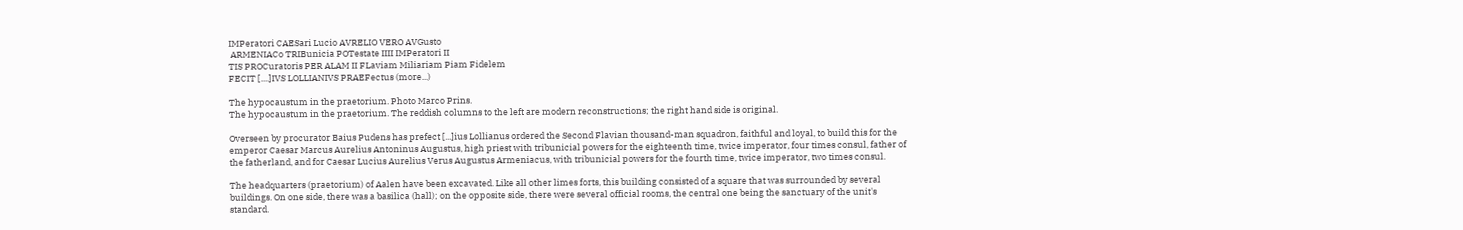IMPeratori CAESari Lucio AVRELIO VERO AVGusto
 ARMENIACo TRIBunicia POTestate IIII IMPeratori II
TIS PROCuratoris PER ALAM II FLaviam Miliariam Piam Fidelem
FECIT [....]IVS LOLLIANIVS PRAEFectus (more...)

The hypocaustum in the praetorium. Photo Marco Prins.
The hypocaustum in the praetorium. The reddish columns to the left are modern reconstructions; the right hand side is original.

Overseen by procurator Baius Pudens has prefect [...]ius Lollianus ordered the Second Flavian thousand-man squadron, faithful and loyal, to build this for the emperor Caesar Marcus Aurelius Antoninus Augustus, high priest with tribunicial powers for the eighteenth time, twice imperator, four times consul, father of the fatherland, and for Caesar Lucius Aurelius Verus Augustus Armeniacus, with tribunicial powers for the fourth time, twice imperator, two times consul.

The headquarters (praetorium) of Aalen have been excavated. Like all other limes forts, this building consisted of a square that was surrounded by several buildings. On one side, there was a basilica (hall); on the opposite side, there were several official rooms, the central one being the sanctuary of the unit's standard.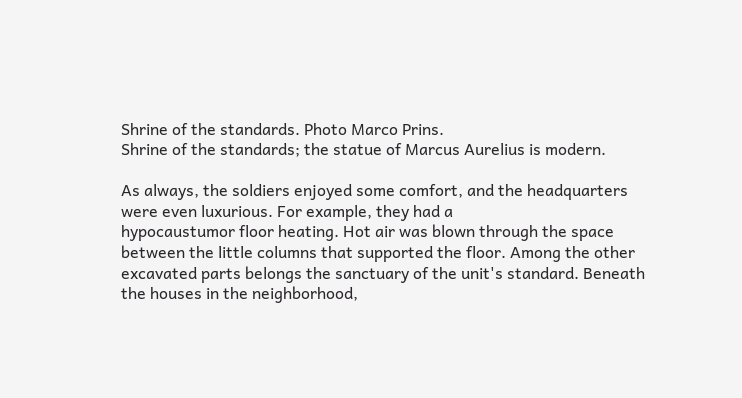Shrine of the standards. Photo Marco Prins.
Shrine of the standards; the statue of Marcus Aurelius is modern.

As always, the soldiers enjoyed some comfort, and the headquarters were even luxurious. For example, they had a
hypocaustumor floor heating. Hot air was blown through the space between the little columns that supported the floor. Among the other excavated parts belongs the sanctuary of the unit's standard. Beneath the houses in the neighborhood,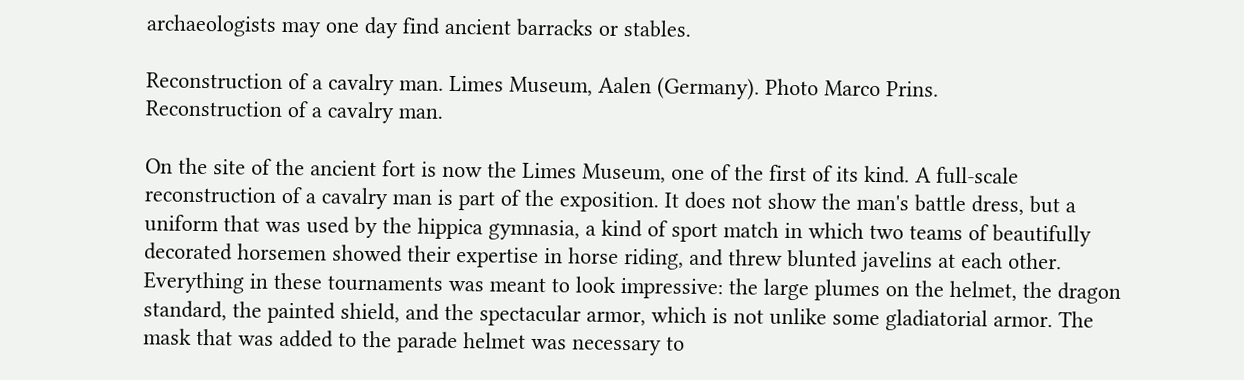archaeologists may one day find ancient barracks or stables.

Reconstruction of a cavalry man. Limes Museum, Aalen (Germany). Photo Marco Prins.
Reconstruction of a cavalry man.

On the site of the ancient fort is now the Limes Museum, one of the first of its kind. A full-scale reconstruction of a cavalry man is part of the exposition. It does not show the man's battle dress, but a uniform that was used by the hippica gymnasia, a kind of sport match in which two teams of beautifully decorated horsemen showed their expertise in horse riding, and threw blunted javelins at each other. Everything in these tournaments was meant to look impressive: the large plumes on the helmet, the dragon standard, the painted shield, and the spectacular armor, which is not unlike some gladiatorial armor. The mask that was added to the parade helmet was necessary to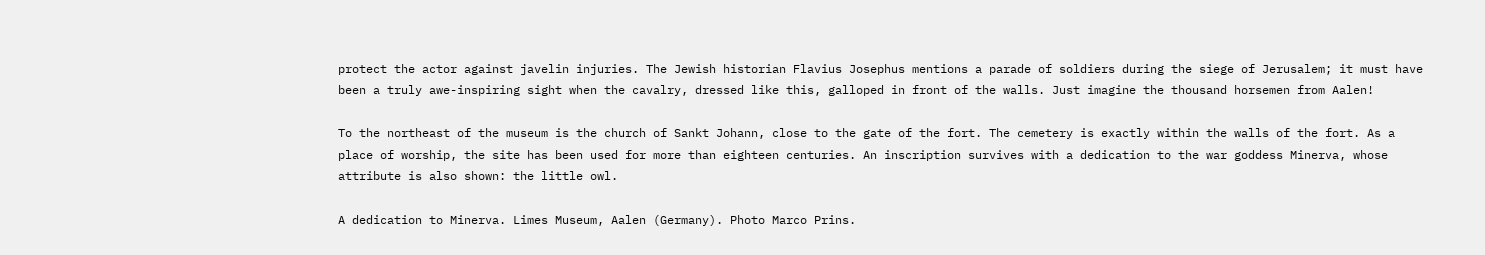protect the actor against javelin injuries. The Jewish historian Flavius Josephus mentions a parade of soldiers during the siege of Jerusalem; it must have been a truly awe-inspiring sight when the cavalry, dressed like this, galloped in front of the walls. Just imagine the thousand horsemen from Aalen!

To the northeast of the museum is the church of Sankt Johann, close to the gate of the fort. The cemetery is exactly within the walls of the fort. As a place of worship, the site has been used for more than eighteen centuries. An inscription survives with a dedication to the war goddess Minerva, whose attribute is also shown: the little owl.

A dedication to Minerva. Limes Museum, Aalen (Germany). Photo Marco Prins.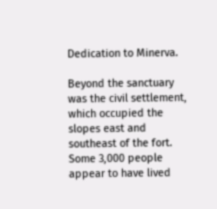Dedication to Minerva.

Beyond the sanctuary was the civil settlement, which occupied the slopes east and southeast of the fort. Some 3,000 people appear to have lived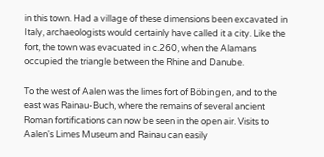in this town. Had a village of these dimensions been excavated in Italy, archaeologists would certainly have called it a city. Like the fort, the town was evacuated in c.260, when the Alamans occupied the triangle between the Rhine and Danube.

To the west of Aalen was the limes fort of Böbingen, and to the east was Rainau-Buch, where the remains of several ancient Roman fortifications can now be seen in the open air. Visits to Aalen's Limes Museum and Rainau can easily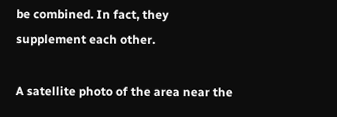be combined. In fact, they supplement each other.

A satellite photo of the area near the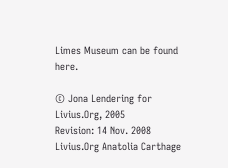Limes Museum can be found here.

© Jona Lendering for
Livius.Org, 2005
Revision: 14 Nov. 2008
Livius.Org Anatolia Carthage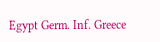Egypt Germ. Inf. Greece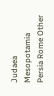Judaea Mesopotamia Persia Rome Other